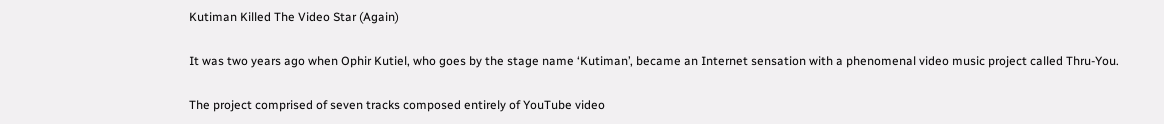Kutiman Killed The Video Star (Again)

It was two years ago when Ophir Kutiel, who goes by the stage name ‘Kutiman’, became an Internet sensation with a phenomenal video music project called Thru-You.

The project comprised of seven tracks composed entirely of YouTube video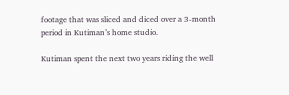footage that was sliced and diced over a 3-month period in Kutiman’s home studio.

Kutiman spent the next two years riding the well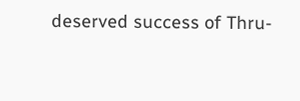deserved success of Thru-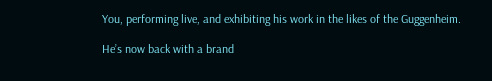You, performing live, and exhibiting his work in the likes of the Guggenheim.

He’s now back with a brand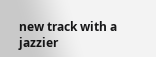new track with a jazzier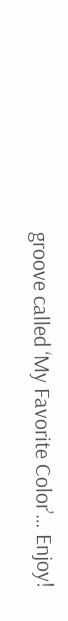groove called ‘My Favorite Color’… Enjoy!